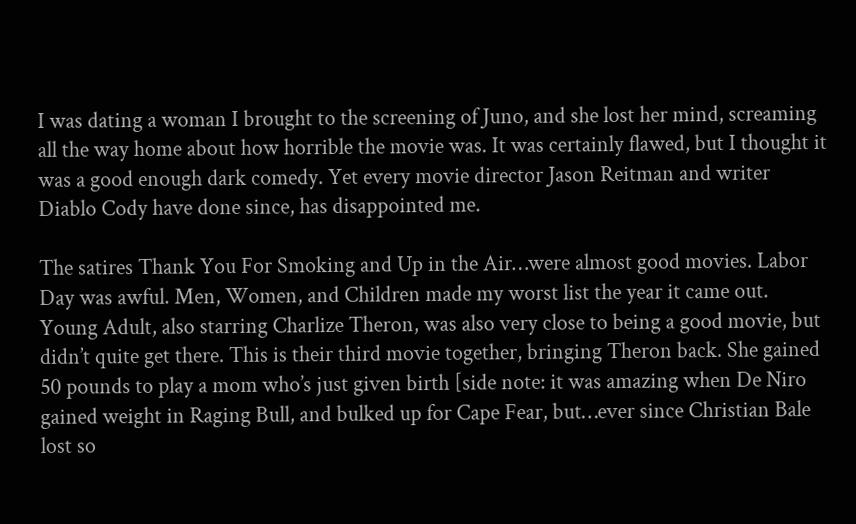I was dating a woman I brought to the screening of Juno, and she lost her mind, screaming all the way home about how horrible the movie was. It was certainly flawed, but I thought it was a good enough dark comedy. Yet every movie director Jason Reitman and writer Diablo Cody have done since, has disappointed me.

The satires Thank You For Smoking and Up in the Air…were almost good movies. Labor Day was awful. Men, Women, and Children made my worst list the year it came out. Young Adult, also starring Charlize Theron, was also very close to being a good movie, but didn’t quite get there. This is their third movie together, bringing Theron back. She gained 50 pounds to play a mom who’s just given birth [side note: it was amazing when De Niro gained weight in Raging Bull, and bulked up for Cape Fear, but…ever since Christian Bale lost so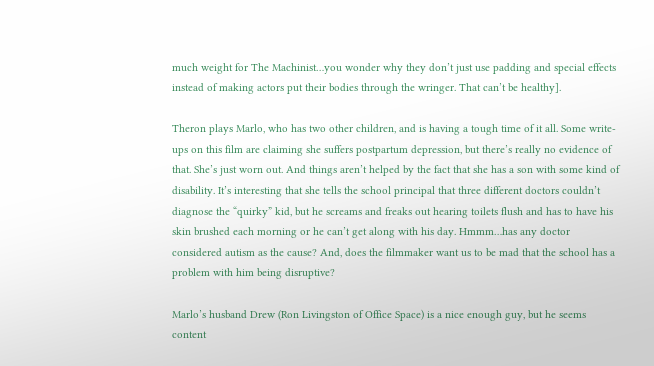much weight for The Machinist…you wonder why they don’t just use padding and special effects instead of making actors put their bodies through the wringer. That can’t be healthy].

Theron plays Marlo, who has two other children, and is having a tough time of it all. Some write-ups on this film are claiming she suffers postpartum depression, but there’s really no evidence of that. She’s just worn out. And things aren’t helped by the fact that she has a son with some kind of disability. It’s interesting that she tells the school principal that three different doctors couldn’t diagnose the “quirky” kid, but he screams and freaks out hearing toilets flush and has to have his skin brushed each morning or he can’t get along with his day. Hmmm…has any doctor considered autism as the cause? And, does the filmmaker want us to be mad that the school has a problem with him being disruptive?

Marlo’s husband Drew (Ron Livingston of Office Space) is a nice enough guy, but he seems content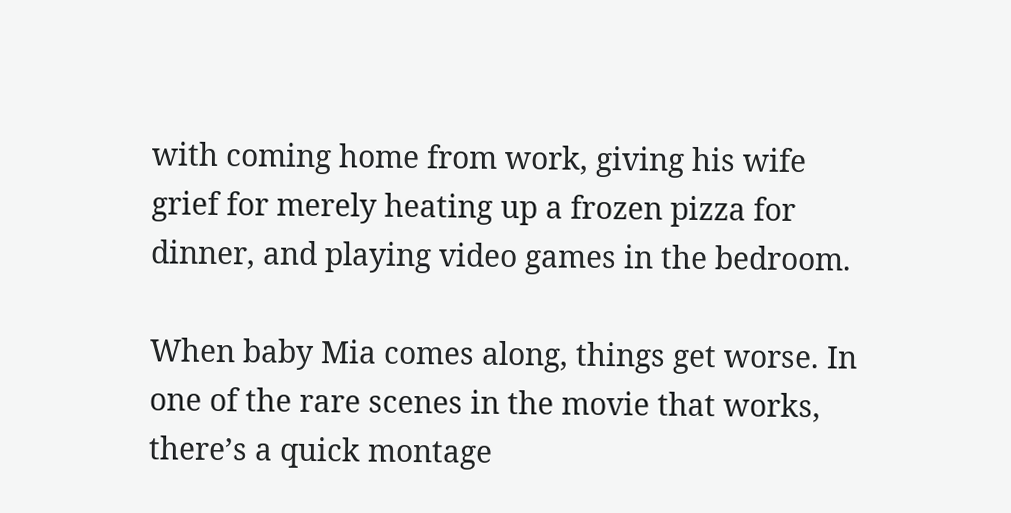with coming home from work, giving his wife grief for merely heating up a frozen pizza for dinner, and playing video games in the bedroom.

When baby Mia comes along, things get worse. In one of the rare scenes in the movie that works, there’s a quick montage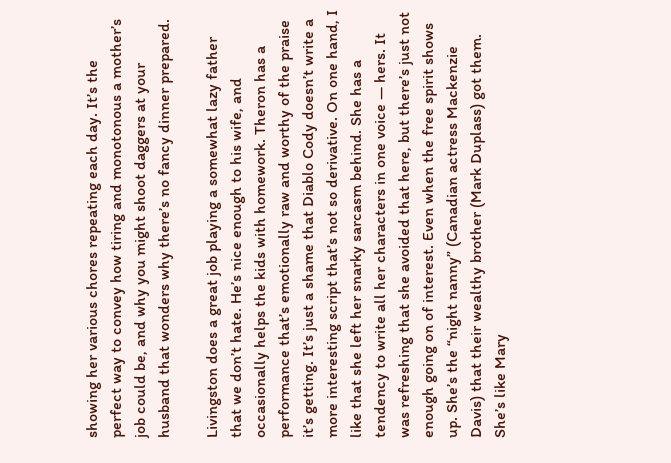showing her various chores repeating each day. It’s the perfect way to convey how tiring and monotonous a mother’s job could be, and why you might shoot daggers at your husband that wonders why there’s no fancy dinner prepared.

Livingston does a great job playing a somewhat lazy father that we don’t hate. He’s nice enough to his wife, and occasionally helps the kids with homework. Theron has a performance that’s emotionally raw and worthy of the praise it’s getting. It’s just a shame that Diablo Cody doesn’t write a more interesting script that’s not so derivative. On one hand, I like that she left her snarky sarcasm behind. She has a tendency to write all her characters in one voice — hers. It was refreshing that she avoided that here, but there’s just not enough going on of interest. Even when the free spirit shows up. She’s the “night nanny” (Canadian actress Mackenzie Davis) that their wealthy brother (Mark Duplass) got them. She’s like Mary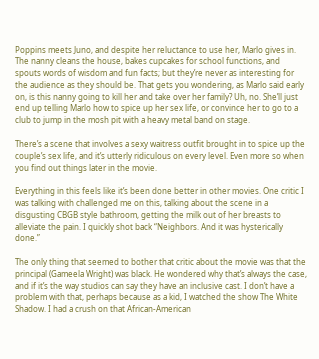Poppins meets Juno, and despite her reluctance to use her, Marlo gives in. The nanny cleans the house, bakes cupcakes for school functions, and spouts words of wisdom and fun facts; but they’re never as interesting for the audience as they should be. That gets you wondering, as Marlo said early on, is this nanny going to kill her and take over her family? Uh, no. She’ll just end up telling Marlo how to spice up her sex life, or convince her to go to a club to jump in the mosh pit with a heavy metal band on stage.

There’s a scene that involves a sexy waitress outfit brought in to spice up the couple’s sex life, and it’s utterly ridiculous on every level. Even more so when you find out things later in the movie.

Everything in this feels like it’s been done better in other movies. One critic I was talking with challenged me on this, talking about the scene in a disgusting CBGB style bathroom, getting the milk out of her breasts to alleviate the pain. I quickly shot back “Neighbors. And it was hysterically done.”

The only thing that seemed to bother that critic about the movie was that the principal (Gameela Wright) was black. He wondered why that’s always the case, and if it’s the way studios can say they have an inclusive cast. I don’t have a problem with that, perhaps because as a kid, I watched the show The White Shadow. I had a crush on that African-American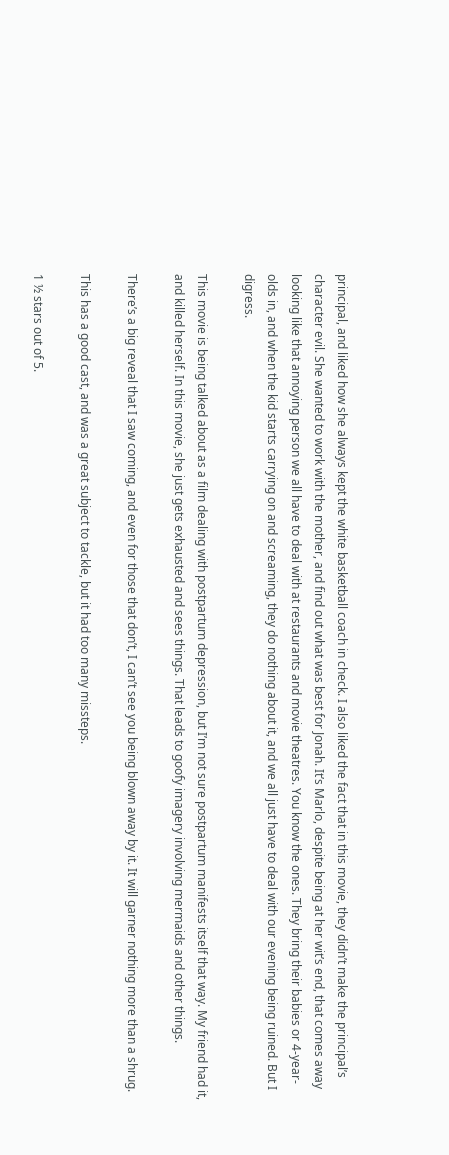principal, and liked how she always kept the white basketball coach in check. I also liked the fact that in this movie, they didn’t make the principal’s character evil. She wanted to work with the mother, and find out what was best for Jonah. It’s Marlo, despite being at her wit’s end, that comes away looking like that annoying person we all have to deal with at restaurants and movie theatres. You know the ones. They bring their babies or 4-year-olds in, and when the kid starts carrying on and screaming, they do nothing about it, and we all just have to deal with our evening being ruined. But I digress.

This movie is being talked about as a film dealing with postpartum depression, but I’m not sure postpartum manifests itself that way. My friend had it, and killed herself. In this movie, she just gets exhausted and sees things. That leads to goofy imagery involving mermaids and other things.

There’s a big reveal that I saw coming, and even for those that don’t, I can’t see you being blown away by it. It will garner nothing more than a shrug.

This has a good cast, and was a great subject to tackle, but it had too many missteps.

1 ½ stars out of 5.